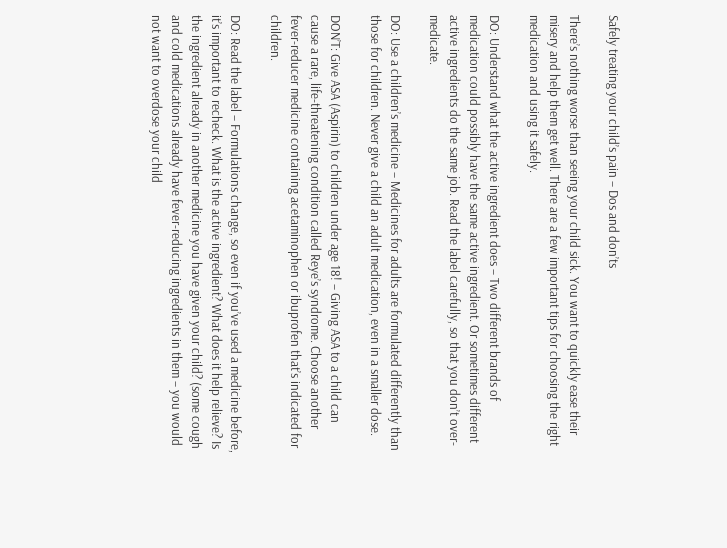Safely treating your child’s pain – Dos and don’ts

There’s nothing worse than seeing your child sick. You want to quickly ease their misery and help them get well. There are a few important tips for choosing the right medication and using it safely.

DO: Understand what the active ingredient does – Two different brands of medication could possibly have the same active ingredient. Or sometimes different active ingredients do the same job. Read the label carefully, so that you don’t over-medicate.

DO: Use a children’s medicine – Medicines for adults are formulated differently than those for children. Never give a child an adult medication, even in a smaller dose.

DON’T: Give ASA (Aspirin) to children under age 18! – Giving ASA to a child can cause a rare, life-threatening condition called Reye’s syndrome. Choose another fever-reducer medicine containing acetaminophen or ibuprofen that’s indicated for children.

DO: Read the label – Formulations change, so even if you’ve used a medicine before, it’s important to recheck. What is the active ingredient? What does it help relieve? Is the ingredient already in another medicine you have given your child? (some cough and cold medications already have fever-reducing ingredients in them – you would not want to overdose your child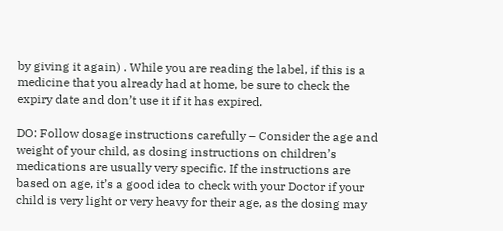by giving it again) . While you are reading the label, if this is a medicine that you already had at home, be sure to check the expiry date and don’t use it if it has expired.

DO: Follow dosage instructions carefully – Consider the age and weight of your child, as dosing instructions on children’s medications are usually very specific. If the instructions are based on age, it’s a good idea to check with your Doctor if your child is very light or very heavy for their age, as the dosing may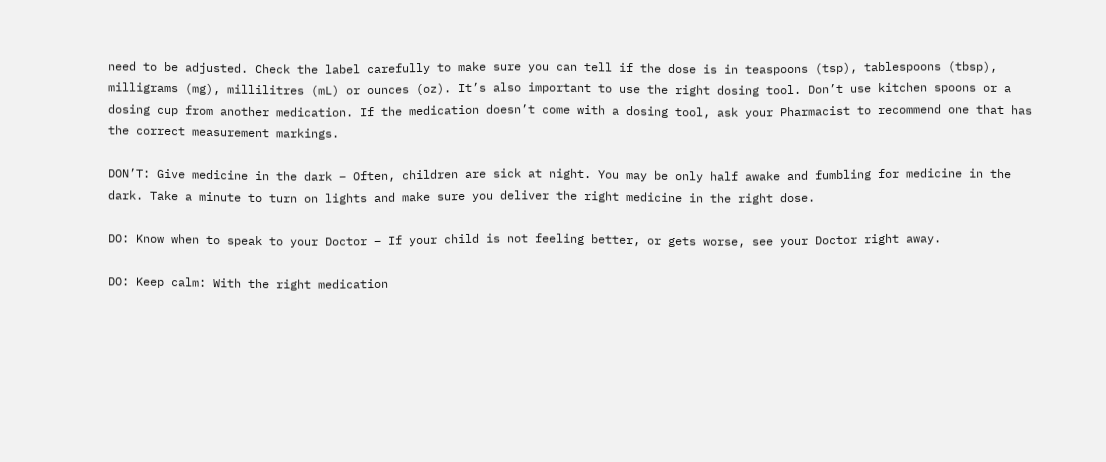need to be adjusted. Check the label carefully to make sure you can tell if the dose is in teaspoons (tsp), tablespoons (tbsp), milligrams (mg), millilitres (mL) or ounces (oz). It’s also important to use the right dosing tool. Don’t use kitchen spoons or a dosing cup from another medication. If the medication doesn’t come with a dosing tool, ask your Pharmacist to recommend one that has the correct measurement markings.

DON’T: Give medicine in the dark – Often, children are sick at night. You may be only half awake and fumbling for medicine in the dark. Take a minute to turn on lights and make sure you deliver the right medicine in the right dose.

DO: Know when to speak to your Doctor – If your child is not feeling better, or gets worse, see your Doctor right away.

DO: Keep calm: With the right medication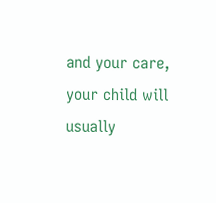and your care, your child will usually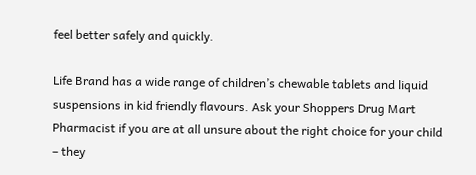feel better safely and quickly.

Life Brand has a wide range of children’s chewable tablets and liquid suspensions in kid friendly flavours. Ask your Shoppers Drug Mart Pharmacist if you are at all unsure about the right choice for your child – they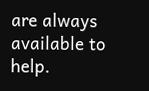are always available to help.